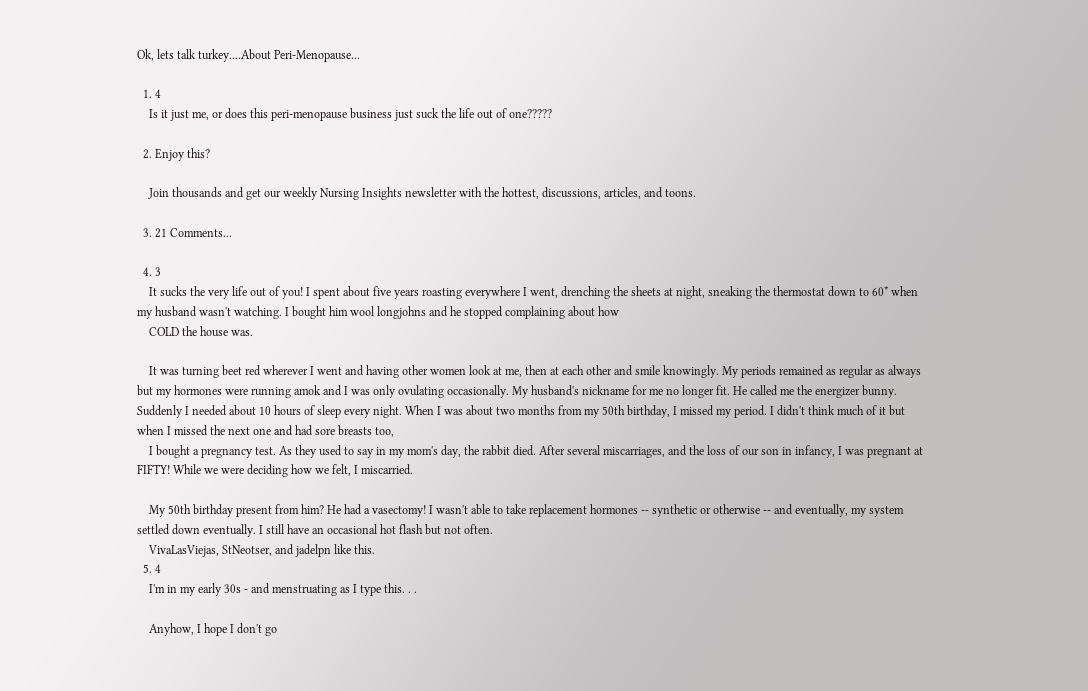Ok, lets talk turkey....About Peri-Menopause...

  1. 4
    Is it just me, or does this peri-menopause business just suck the life out of one?????

  2. Enjoy this?

    Join thousands and get our weekly Nursing Insights newsletter with the hottest, discussions, articles, and toons.

  3. 21 Comments...

  4. 3
    It sucks the very life out of you! I spent about five years roasting everywhere I went, drenching the sheets at night, sneaking the thermostat down to 60* when my husband wasn't watching. I bought him wool longjohns and he stopped complaining about how
    COLD the house was.

    It was turning beet red wherever I went and having other women look at me, then at each other and smile knowingly. My periods remained as regular as always but my hormones were running amok and I was only ovulating occasionally. My husband's nickname for me no longer fit. He called me the energizer bunny. Suddenly I needed about 10 hours of sleep every night. When I was about two months from my 50th birthday, I missed my period. I didn't think much of it but when I missed the next one and had sore breasts too,
    I bought a pregnancy test. As they used to say in my mom's day, the rabbit died. After several miscarriages, and the loss of our son in infancy, I was pregnant at FIFTY! While we were deciding how we felt, I miscarried.

    My 50th birthday present from him? He had a vasectomy! I wasn't able to take replacement hormones -- synthetic or otherwise -- and eventually, my system settled down eventually. I still have an occasional hot flash but not often.
    VivaLasViejas, StNeotser, and jadelpn like this.
  5. 4
    I'm in my early 30s - and menstruating as I type this. . .

    Anyhow, I hope I don't go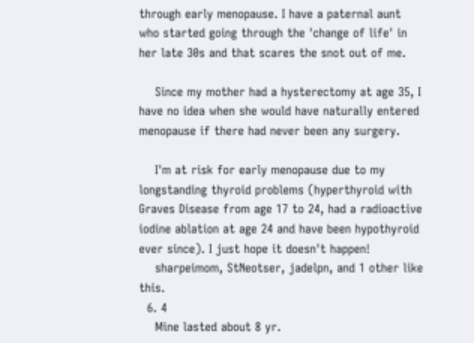through early menopause. I have a paternal aunt who started going through the 'change of life' in her late 30s and that scares the snot out of me.

    Since my mother had a hysterectomy at age 35, I have no idea when she would have naturally entered menopause if there had never been any surgery.

    I'm at risk for early menopause due to my longstanding thyroid problems (hyperthyroid with Graves Disease from age 17 to 24, had a radioactive iodine ablation at age 24 and have been hypothyroid ever since). I just hope it doesn't happen!
    sharpeimom, StNeotser, jadelpn, and 1 other like this.
  6. 4
    Mine lasted about 8 yr.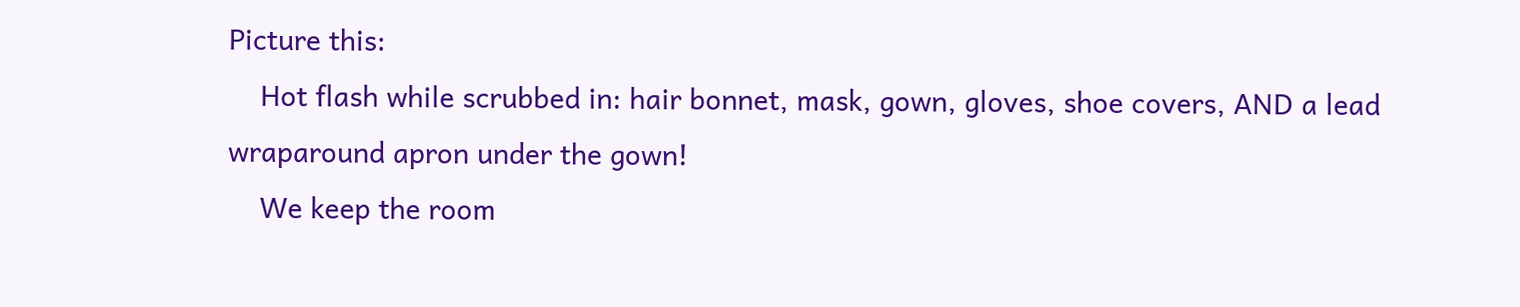Picture this:
    Hot flash while scrubbed in: hair bonnet, mask, gown, gloves, shoe covers, AND a lead wraparound apron under the gown!
    We keep the room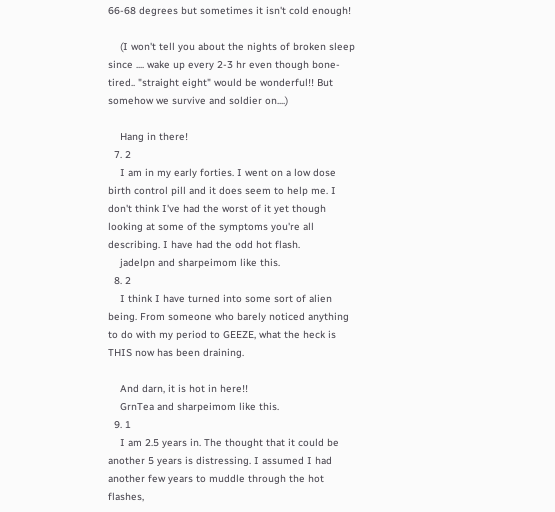66-68 degrees but sometimes it isn't cold enough!

    (I won't tell you about the nights of broken sleep since .... wake up every 2-3 hr even though bone-tired.. "straight eight" would be wonderful!! But somehow we survive and soldier on....)

    Hang in there!
  7. 2
    I am in my early forties. I went on a low dose birth control pill and it does seem to help me. I don't think I've had the worst of it yet though looking at some of the symptoms you're all describing. I have had the odd hot flash.
    jadelpn and sharpeimom like this.
  8. 2
    I think I have turned into some sort of alien being. From someone who barely noticed anything to do with my period to GEEZE, what the heck is THIS now has been draining.

    And darn, it is hot in here!!
    GrnTea and sharpeimom like this.
  9. 1
    I am 2.5 years in. The thought that it could be another 5 years is distressing. I assumed I had another few years to muddle through the hot flashes,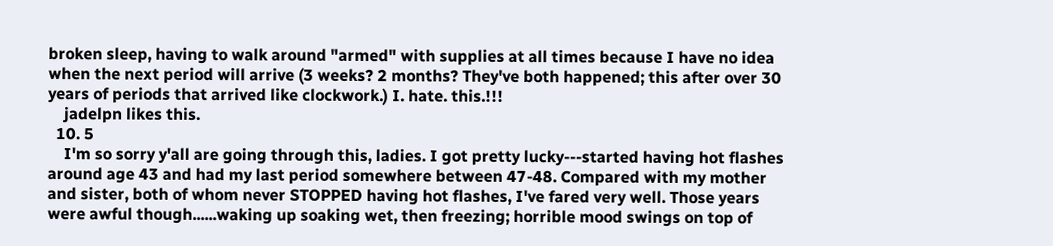broken sleep, having to walk around "armed" with supplies at all times because I have no idea when the next period will arrive (3 weeks? 2 months? They've both happened; this after over 30 years of periods that arrived like clockwork.) I. hate. this.!!!
    jadelpn likes this.
  10. 5
    I'm so sorry y'all are going through this, ladies. I got pretty lucky---started having hot flashes around age 43 and had my last period somewhere between 47-48. Compared with my mother and sister, both of whom never STOPPED having hot flashes, I've fared very well. Those years were awful though......waking up soaking wet, then freezing; horrible mood swings on top of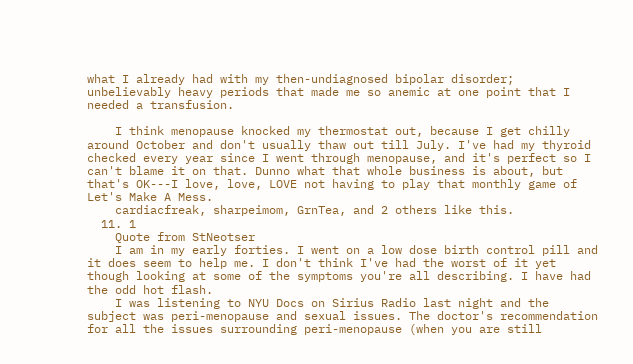what I already had with my then-undiagnosed bipolar disorder; unbelievably heavy periods that made me so anemic at one point that I needed a transfusion.

    I think menopause knocked my thermostat out, because I get chilly around October and don't usually thaw out till July. I've had my thyroid checked every year since I went through menopause, and it's perfect so I can't blame it on that. Dunno what that whole business is about, but that's OK---I love, love, LOVE not having to play that monthly game of Let's Make A Mess.
    cardiacfreak, sharpeimom, GrnTea, and 2 others like this.
  11. 1
    Quote from StNeotser
    I am in my early forties. I went on a low dose birth control pill and it does seem to help me. I don't think I've had the worst of it yet though looking at some of the symptoms you're all describing. I have had the odd hot flash.
    I was listening to NYU Docs on Sirius Radio last night and the subject was peri-menopause and sexual issues. The doctor's recommendation for all the issues surrounding peri-menopause (when you are still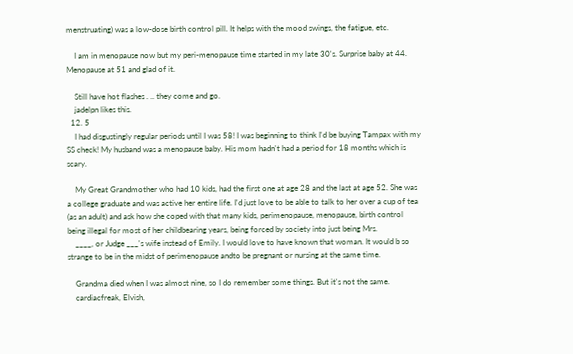menstruating) was a low-dose birth control pill. It helps with the mood swings, the fatigue, etc.

    I am in menopause now but my peri-menopause time started in my late 30's. Surprise baby at 44. Menopause at 51 and glad of it.

    Still have hot flashes . .. they come and go.
    jadelpn likes this.
  12. 5
    I had disgustingly regular periods until I was 58! I was beginning to think I'd be buying Tampax with my SS check! My husband was a menopause baby. His mom hadn't had a period for 18 months which is scary.

    My Great Grandmother who had 10 kids, had the first one at age 28 and the last at age 52. She was a college graduate and was active her entire life. I'd just love to be able to talk to her over a cup of tea (as an adult) and ask how she coped with that many kids, perimenopause, menopause, birth control being illegal for most of her childbearing years, being forced by society into just being Mrs.
    ____, or Judge ___'s wife instead of Emily. I would love to have known that woman. It would b so strange to be in the midst of perimenopause andto be pregnant or nursing at the same time.

    Grandma died when I was almost nine, so I do remember some things. But it's not the same.
    cardiacfreak, Elvish,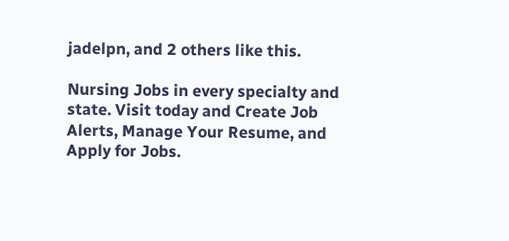jadelpn, and 2 others like this.

Nursing Jobs in every specialty and state. Visit today and Create Job Alerts, Manage Your Resume, and Apply for Jobs.